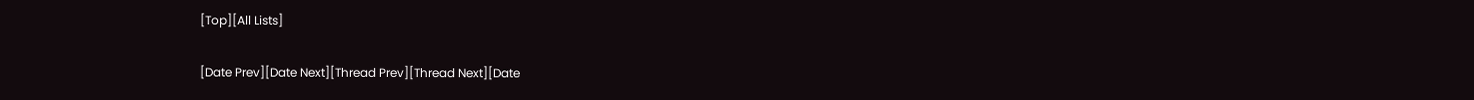[Top][All Lists]

[Date Prev][Date Next][Thread Prev][Thread Next][Date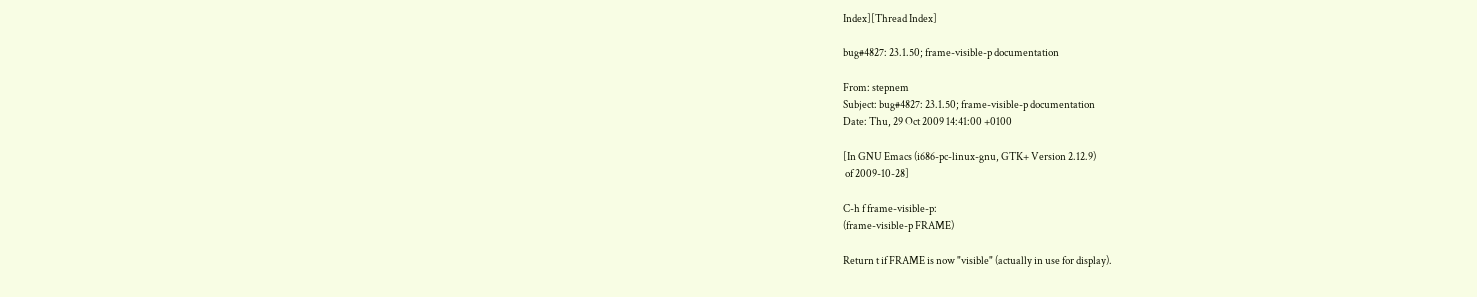Index][Thread Index]

bug#4827: 23.1.50; frame-visible-p documentation

From: stepnem
Subject: bug#4827: 23.1.50; frame-visible-p documentation
Date: Thu, 29 Oct 2009 14:41:00 +0100

[In GNU Emacs (i686-pc-linux-gnu, GTK+ Version 2.12.9)
 of 2009-10-28]

C-h f frame-visible-p:
(frame-visible-p FRAME)

Return t if FRAME is now "visible" (actually in use for display).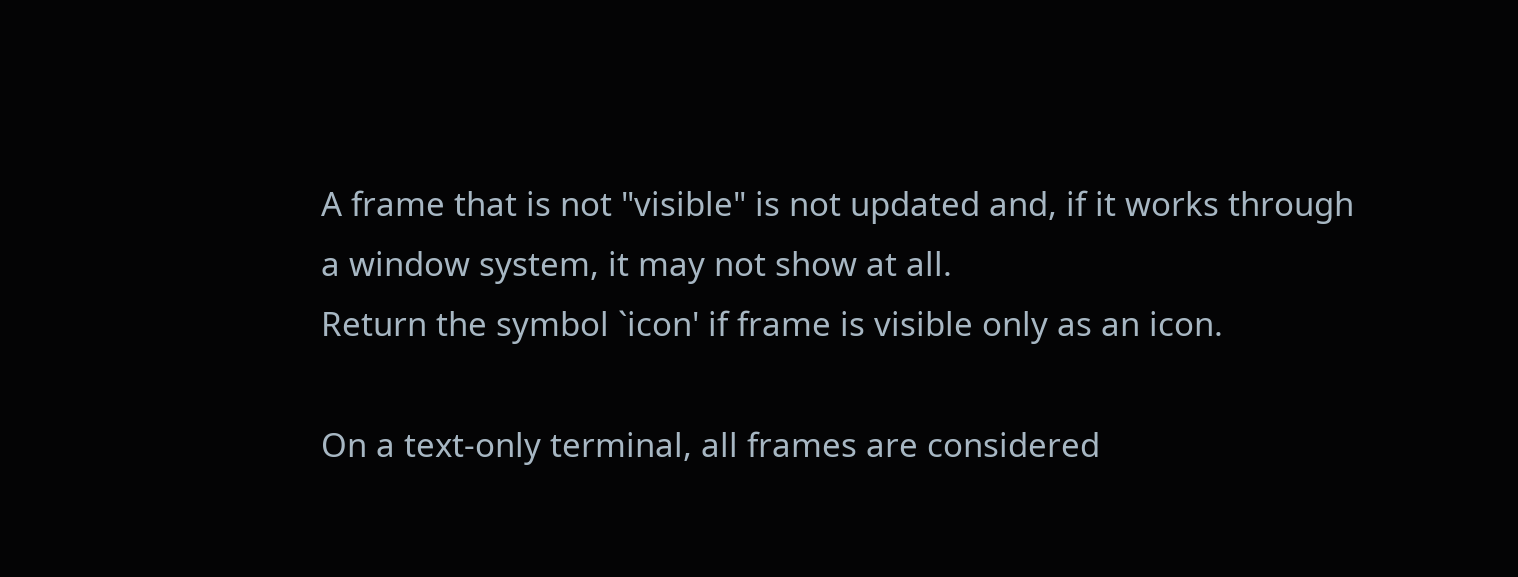A frame that is not "visible" is not updated and, if it works through
a window system, it may not show at all.
Return the symbol `icon' if frame is visible only as an icon.

On a text-only terminal, all frames are considered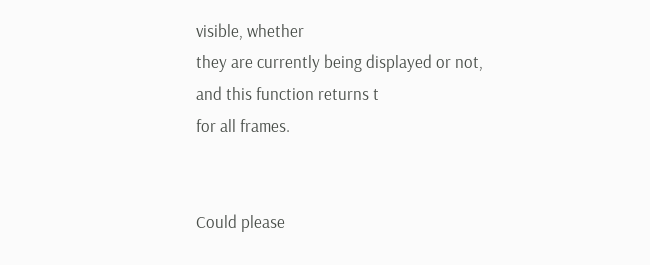visible, whether
they are currently being displayed or not, and this function returns t
for all frames.


Could please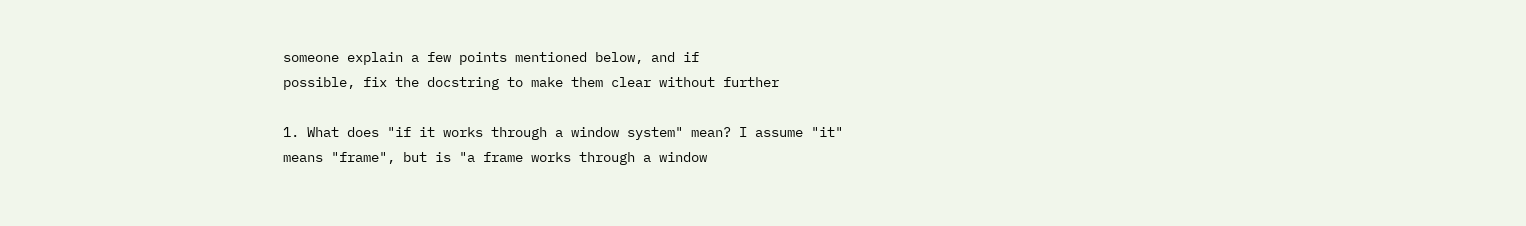someone explain a few points mentioned below, and if
possible, fix the docstring to make them clear without further

1. What does "if it works through a window system" mean? I assume "it"
means "frame", but is "a frame works through a window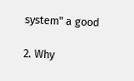system" a good

2. Why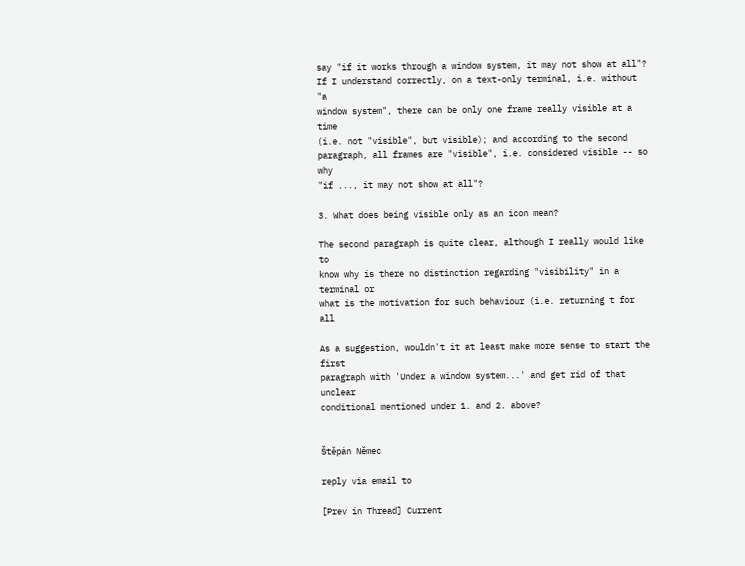say "if it works through a window system, it may not show at all"?
If I understand correctly, on a text-only terminal, i.e. without "a
window system", there can be only one frame really visible at a time
(i.e. not "visible", but visible); and according to the second
paragraph, all frames are "visible", i.e. considered visible -- so why
"if ..., it may not show at all"?

3. What does being visible only as an icon mean?

The second paragraph is quite clear, although I really would like to
know why is there no distinction regarding "visibility" in a terminal or
what is the motivation for such behaviour (i.e. returning t for all

As a suggestion, wouldn't it at least make more sense to start the first
paragraph with 'Under a window system...' and get rid of that unclear
conditional mentioned under 1. and 2. above?


Štěpán Němec

reply via email to

[Prev in Thread] Current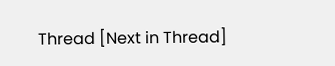Thread [Next in Thread]